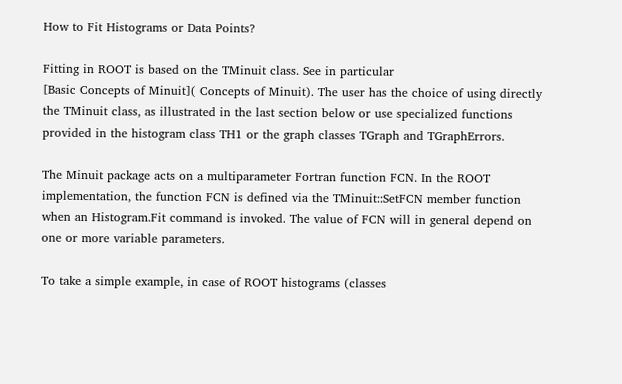How to Fit Histograms or Data Points?

Fitting in ROOT is based on the TMinuit class. See in particular
[Basic Concepts of Minuit]( Concepts of Minuit). The user has the choice of using directly the TMinuit class, as illustrated in the last section below or use specialized functions provided in the histogram class TH1 or the graph classes TGraph and TGraphErrors.

The Minuit package acts on a multiparameter Fortran function FCN. In the ROOT implementation, the function FCN is defined via the TMinuit::SetFCN member function when an Histogram.Fit command is invoked. The value of FCN will in general depend on one or more variable parameters.

To take a simple example, in case of ROOT histograms (classes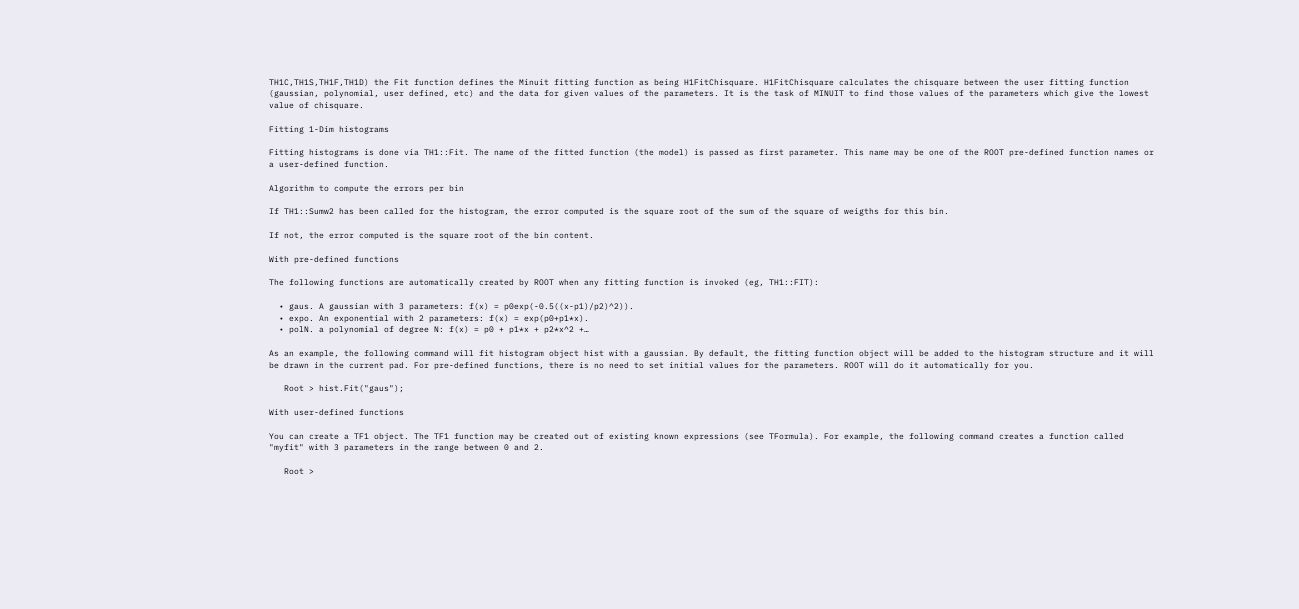TH1C,TH1S,TH1F,TH1D) the Fit function defines the Minuit fitting function as being H1FitChisquare. H1FitChisquare calculates the chisquare between the user fitting function (gaussian, polynomial, user defined, etc) and the data for given values of the parameters. It is the task of MINUIT to find those values of the parameters which give the lowest value of chisquare.

Fitting 1-Dim histograms

Fitting histograms is done via TH1::Fit. The name of the fitted function (the model) is passed as first parameter. This name may be one of the ROOT pre-defined function names or a user-defined function.

Algorithm to compute the errors per bin

If TH1::Sumw2 has been called for the histogram, the error computed is the square root of the sum of the square of weigths for this bin.

If not, the error computed is the square root of the bin content.

With pre-defined functions

The following functions are automatically created by ROOT when any fitting function is invoked (eg, TH1::FIT):

  • gaus. A gaussian with 3 parameters: f(x) = p0exp(-0.5((x-p1)/p2)^2)).
  • expo. An exponential with 2 parameters: f(x) = exp(p0+p1*x).
  • polN. a polynomial of degree N: f(x) = p0 + p1*x + p2*x^2 +…

As an example, the following command will fit histogram object hist with a gaussian. By default, the fitting function object will be added to the histogram structure and it will be drawn in the current pad. For pre-defined functions, there is no need to set initial values for the parameters. ROOT will do it automatically for you.

   Root > hist.Fit("gaus");

With user-defined functions

You can create a TF1 object. The TF1 function may be created out of existing known expressions (see TFormula). For example, the following command creates a function called "myfit" with 3 parameters in the range between 0 and 2.

   Root >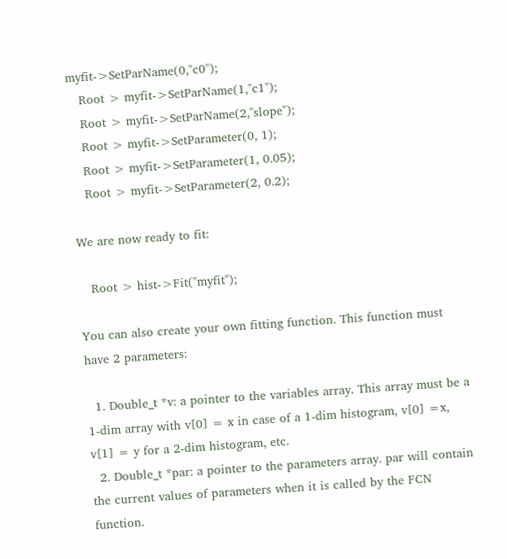myfit->SetParName(0,"c0");
   Root > myfit->SetParName(1,"c1");
   Root > myfit->SetParName(2,"slope");
   Root > myfit->SetParameter(0, 1);
   Root > myfit->SetParameter(1, 0.05);
   Root > myfit->SetParameter(2, 0.2);

We are now ready to fit:

   Root > hist->Fit("myfit");

You can also create your own fitting function. This function must have 2 parameters:

  1. Double_t *v: a pointer to the variables array. This array must be a 1-dim array with v[0] = x in case of a 1-dim histogram, v[0] =x, v[1] = y for a 2-dim histogram, etc.
  2. Double_t *par: a pointer to the parameters array. par will contain the current values of parameters when it is called by the FCN function.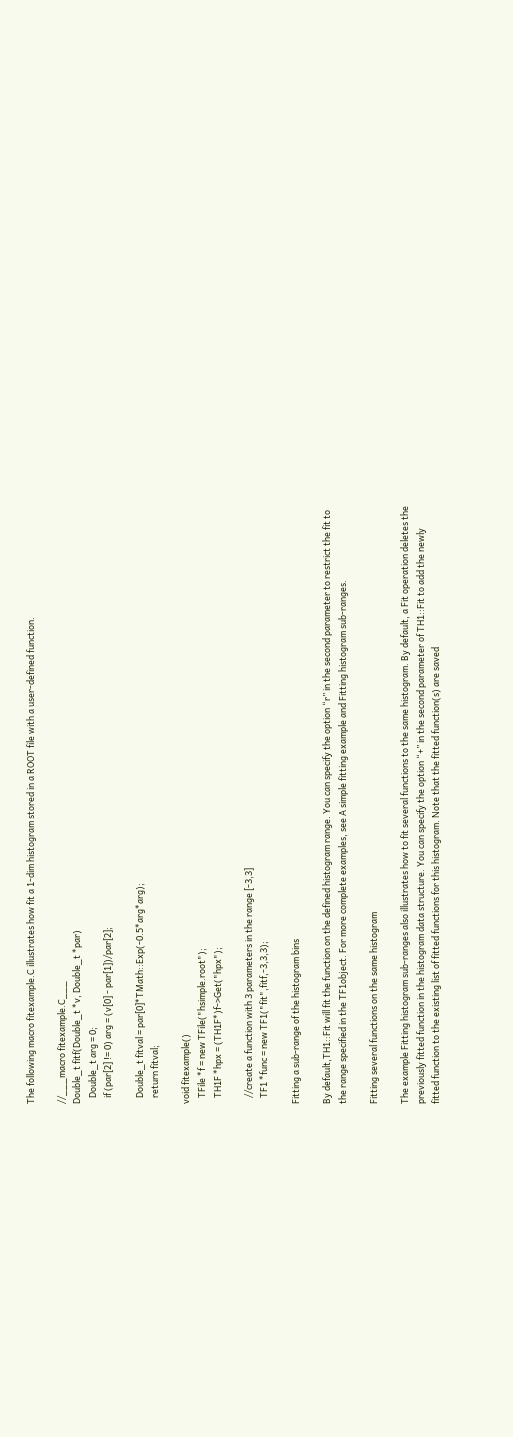The following macro fitexample.C illustrates how fit a 1-dim histogram stored in a ROOT file with a user-defined function.

//___macro fitexample.C___
Double_t fitf(Double_t *v, Double_t *par)
   Double_t arg = 0;
   if (par[2] != 0) arg = (v[0] - par[1])/par[2];

   Double_t fitval = par[0]*TMath::Exp(-0.5*arg*arg);
   return fitval;

void fitexample()
   TFile *f = new TFile("hsimple.root");
   TH1F *hpx = (TH1F*)f->Get("hpx");

   //create a function with 3 parameters in the range [-3,3]
   TF1 *func = new TF1("fit",fitf,-3,3,3);

Fitting a sub-range of the histogram bins

By default,TH1::Fit will fit the function on the defined histogram range. You can specify the option “r” in the second parameter to restrict the fit to the range specified in the TF1object. For more complete examples, see A simple fitting example and Fitting histogram sub-ranges.

Fitting several functions on the same histogram

The example Fitting histogram sub-ranges also illustrates how to fit several functions to the same histogram. By default, a Fit operation deletes the previously fitted function in the histogram data structure. You can specify the option “+” in the second parameter of TH1::Fit to add the newly fitted function to the existing list of fitted functions for this histogram. Note that the fitted function(s) are saved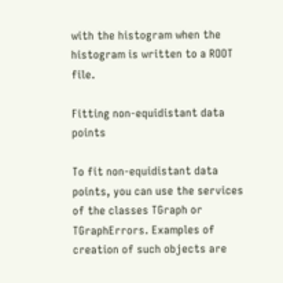with the histogram when the histogram is written to a ROOT file.

Fitting non-equidistant data points

To fit non-equidistant data points, you can use the services of the classes TGraph or TGraphErrors. Examples of creation of such objects are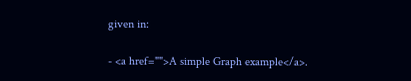given in:

- <a href="">A simple Graph example</a>.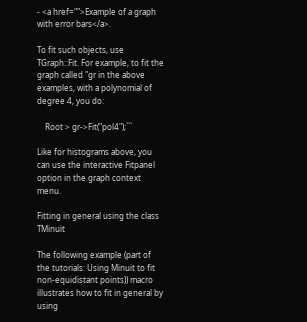- <a href="">Example of a graph with error bars</a>.

To fit such objects, use TGraph::Fit. For example, to fit the graph called "gr in the above examples, with a polynomial of degree 4, you do:

    Root > gr->Fit("pol4");```

Like for histograms above, you can use the interactive Fitpanel option in the graph context menu.

Fitting in general using the class TMinuit

The following example (part of the tutorials: Using Minuit to fit non-equidistant points)) macro illustrates how to fit in general by using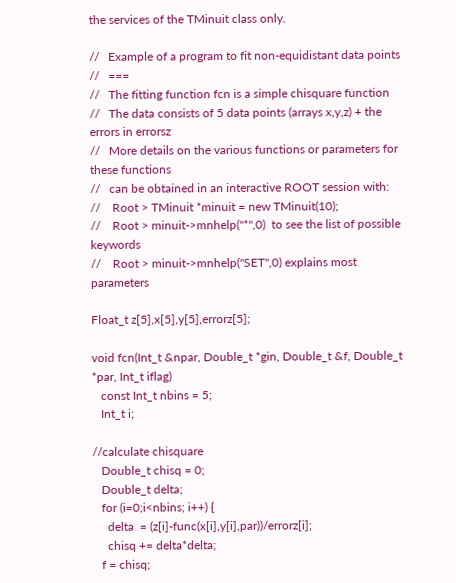the services of the TMinuit class only.

//   Example of a program to fit non-equidistant data points
//   ===
//   The fitting function fcn is a simple chisquare function
//   The data consists of 5 data points (arrays x,y,z) + the errors in errorsz
//   More details on the various functions or parameters for these functions
//   can be obtained in an interactive ROOT session with:
//    Root > TMinuit *minuit = new TMinuit(10);
//    Root > minuit->mnhelp("*",0)  to see the list of possible keywords
//    Root > minuit->mnhelp("SET",0) explains most parameters

Float_t z[5],x[5],y[5],errorz[5];

void fcn(Int_t &npar, Double_t *gin, Double_t &f, Double_t *par, Int_t iflag)
   const Int_t nbins = 5;
   Int_t i;

//calculate chisquare
   Double_t chisq = 0;
   Double_t delta;
   for (i=0;i<nbins; i++) {
     delta  = (z[i]-func(x[i],y[i],par))/errorz[i];
     chisq += delta*delta;
   f = chisq;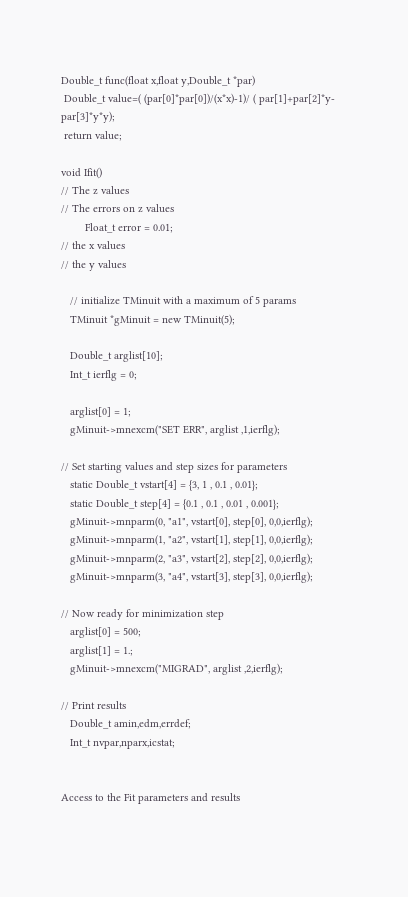Double_t func(float x,float y,Double_t *par)
 Double_t value=( (par[0]*par[0])/(x*x)-1)/ ( par[1]+par[2]*y-par[3]*y*y);
 return value;

void Ifit()
// The z values
// The errors on z values
        Float_t error = 0.01;
// the x values
// the y values

   // initialize TMinuit with a maximum of 5 params
   TMinuit *gMinuit = new TMinuit(5);

   Double_t arglist[10];
   Int_t ierflg = 0;

   arglist[0] = 1;
   gMinuit->mnexcm("SET ERR", arglist ,1,ierflg);

// Set starting values and step sizes for parameters
   static Double_t vstart[4] = {3, 1 , 0.1 , 0.01};
   static Double_t step[4] = {0.1 , 0.1 , 0.01 , 0.001};
   gMinuit->mnparm(0, "a1", vstart[0], step[0], 0,0,ierflg);
   gMinuit->mnparm(1, "a2", vstart[1], step[1], 0,0,ierflg);
   gMinuit->mnparm(2, "a3", vstart[2], step[2], 0,0,ierflg);
   gMinuit->mnparm(3, "a4", vstart[3], step[3], 0,0,ierflg);

// Now ready for minimization step
   arglist[0] = 500;
   arglist[1] = 1.;
   gMinuit->mnexcm("MIGRAD", arglist ,2,ierflg);

// Print results
   Double_t amin,edm,errdef;
   Int_t nvpar,nparx,icstat;


Access to the Fit parameters and results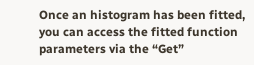Once an histogram has been fitted, you can access the fitted function parameters via the “Get”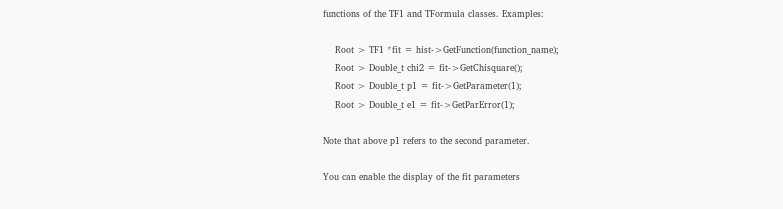functions of the TF1 and TFormula classes. Examples:

    Root > TF1 *fit = hist->GetFunction(function_name);
    Root > Double_t chi2 = fit->GetChisquare();
    Root > Double_t p1 = fit->GetParameter(1);
    Root > Double_t e1 = fit->GetParError(1);

Note that above p1 refers to the second parameter.

You can enable the display of the fit parameters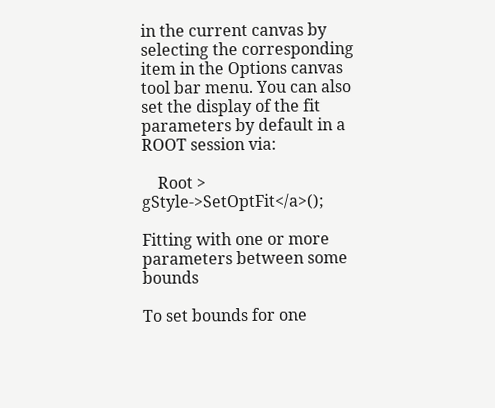in the current canvas by selecting the corresponding item in the Options canvas tool bar menu. You can also set the display of the fit parameters by default in a ROOT session via:

    Root > gStyle->SetOptFit</a>();

Fitting with one or more parameters between some bounds

To set bounds for one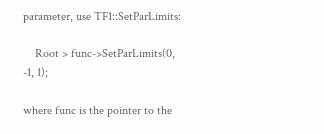parameter, use TF1::SetParLimits:

    Root > func->SetParLimits(0, -1, 1);

where func is the pointer to the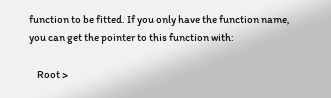function to be fitted. If you only have the function name, you can get the pointer to this function with:

    Root >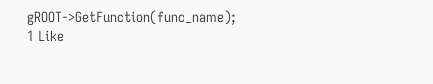gROOT->GetFunction(func_name);
1 Like